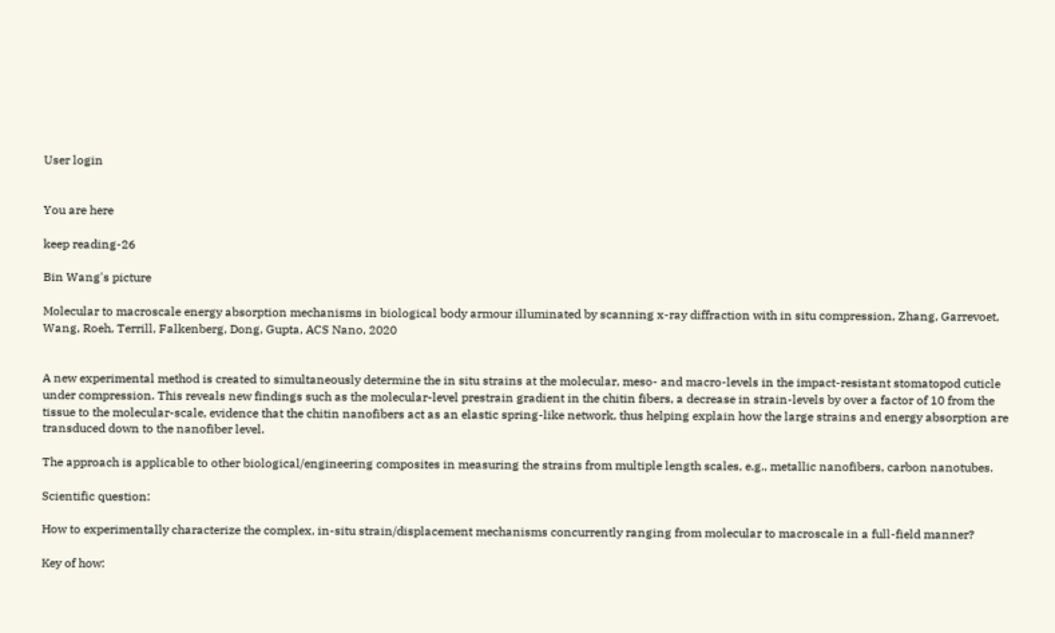User login


You are here

keep reading-26

Bin Wang's picture

Molecular to macroscale energy absorption mechanisms in biological body armour illuminated by scanning x-ray diffraction with in situ compression, Zhang, Garrevoet, Wang, Roeh, Terrill, Falkenberg, Dong, Gupta, ACS Nano, 2020


A new experimental method is created to simultaneously determine the in situ strains at the molecular, meso- and macro-levels in the impact-resistant stomatopod cuticle under compression. This reveals new findings such as the molecular-level prestrain gradient in the chitin fibers, a decrease in strain-levels by over a factor of 10 from the tissue to the molecular-scale, evidence that the chitin nanofibers act as an elastic spring-like network, thus helping explain how the large strains and energy absorption are transduced down to the nanofiber level.

The approach is applicable to other biological/engineering composites in measuring the strains from multiple length scales, e.g., metallic nanofibers, carbon nanotubes.

Scientific question:

How to experimentally characterize the complex, in-situ strain/displacement mechanisms concurrently ranging from molecular to macroscale in a full-field manner?

Key of how: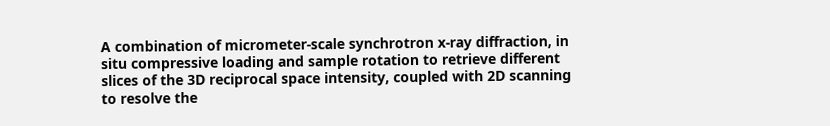A combination of micrometer-scale synchrotron x-ray diffraction, in situ compressive loading and sample rotation to retrieve different slices of the 3D reciprocal space intensity, coupled with 2D scanning to resolve the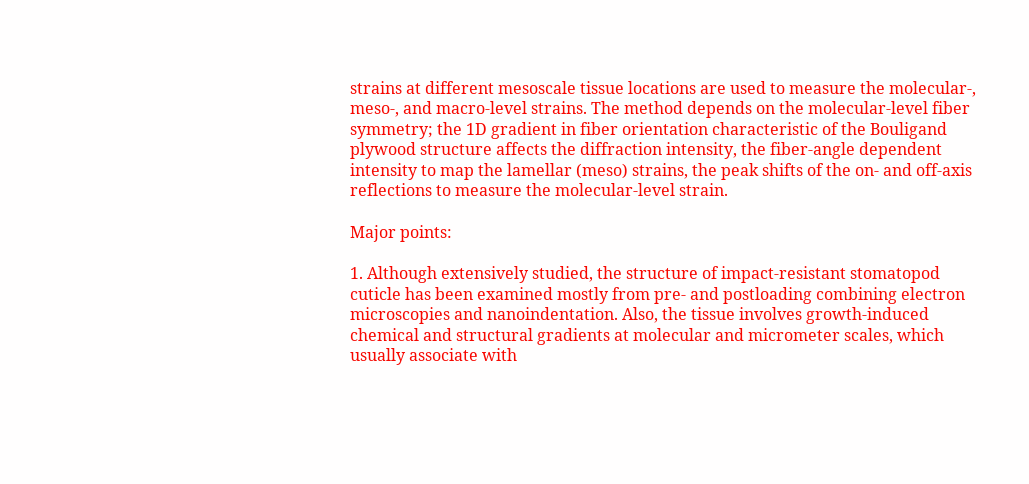strains at different mesoscale tissue locations are used to measure the molecular-, meso-, and macro-level strains. The method depends on the molecular-level fiber symmetry; the 1D gradient in fiber orientation characteristic of the Bouligand plywood structure affects the diffraction intensity, the fiber-angle dependent intensity to map the lamellar (meso) strains, the peak shifts of the on- and off-axis reflections to measure the molecular-level strain.

Major points:

1. Although extensively studied, the structure of impact-resistant stomatopod cuticle has been examined mostly from pre- and postloading combining electron microscopies and nanoindentation. Also, the tissue involves growth-induced chemical and structural gradients at molecular and micrometer scales, which usually associate with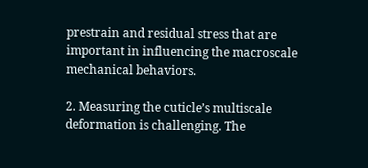prestrain and residual stress that are important in influencing the macroscale mechanical behaviors.

2. Measuring the cuticle’s multiscale deformation is challenging. The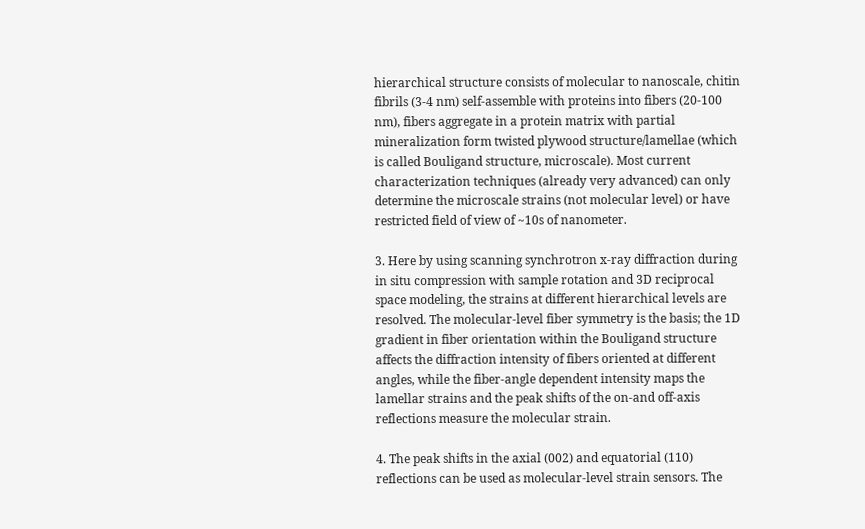hierarchical structure consists of molecular to nanoscale, chitin fibrils (3-4 nm) self-assemble with proteins into fibers (20-100 nm), fibers aggregate in a protein matrix with partial mineralization form twisted plywood structure/lamellae (which is called Bouligand structure, microscale). Most current characterization techniques (already very advanced) can only determine the microscale strains (not molecular level) or have restricted field of view of ~10s of nanometer.

3. Here by using scanning synchrotron x-ray diffraction during in situ compression with sample rotation and 3D reciprocal space modeling, the strains at different hierarchical levels are resolved. The molecular-level fiber symmetry is the basis; the 1D gradient in fiber orientation within the Bouligand structure affects the diffraction intensity of fibers oriented at different angles, while the fiber-angle dependent intensity maps the lamellar strains and the peak shifts of the on-and off-axis reflections measure the molecular strain.

4. The peak shifts in the axial (002) and equatorial (110) reflections can be used as molecular-level strain sensors. The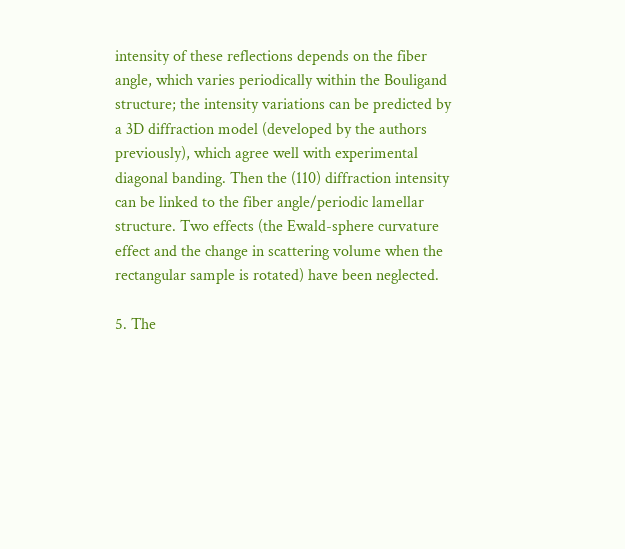intensity of these reflections depends on the fiber angle, which varies periodically within the Bouligand structure; the intensity variations can be predicted by a 3D diffraction model (developed by the authors previously), which agree well with experimental diagonal banding. Then the (110) diffraction intensity can be linked to the fiber angle/periodic lamellar structure. Two effects (the Ewald-sphere curvature effect and the change in scattering volume when the rectangular sample is rotated) have been neglected.

5. The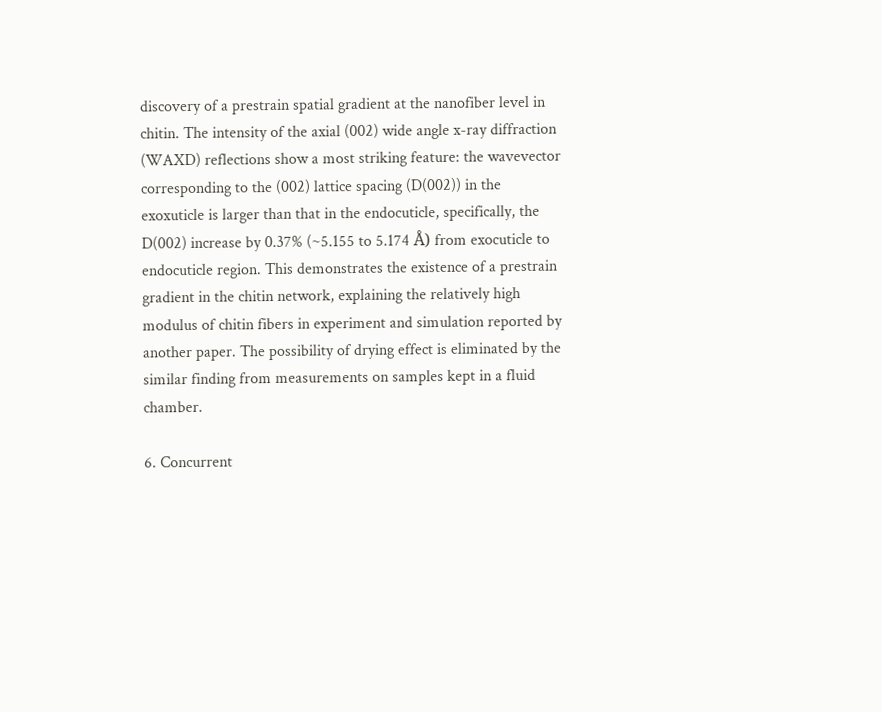discovery of a prestrain spatial gradient at the nanofiber level in chitin. The intensity of the axial (002) wide angle x-ray diffraction (WAXD) reflections show a most striking feature: the wavevector corresponding to the (002) lattice spacing (D(002)) in the exoxuticle is larger than that in the endocuticle, specifically, the D(002) increase by 0.37% (~5.155 to 5.174 Å) from exocuticle to endocuticle region. This demonstrates the existence of a prestrain gradient in the chitin network, explaining the relatively high modulus of chitin fibers in experiment and simulation reported by another paper. The possibility of drying effect is eliminated by the similar finding from measurements on samples kept in a fluid chamber.

6. Concurrent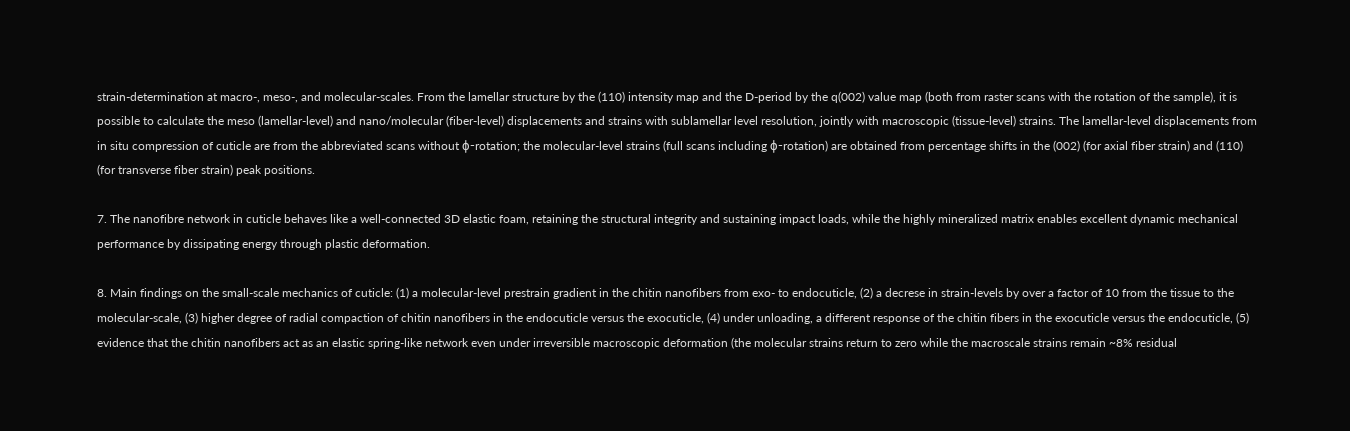strain-determination at macro-, meso-, and molecular-scales. From the lamellar structure by the (110) intensity map and the D-period by the q(002) value map (both from raster scans with the rotation of the sample), it is possible to calculate the meso (lamellar-level) and nano/molecular (fiber-level) displacements and strains with sublamellar level resolution, jointly with macroscopic (tissue-level) strains. The lamellar-level displacements from in situ compression of cuticle are from the abbreviated scans without ϕ-rotation; the molecular-level strains (full scans including ϕ-rotation) are obtained from percentage shifts in the (002) (for axial fiber strain) and (110) (for transverse fiber strain) peak positions.

7. The nanofibre network in cuticle behaves like a well-connected 3D elastic foam, retaining the structural integrity and sustaining impact loads, while the highly mineralized matrix enables excellent dynamic mechanical performance by dissipating energy through plastic deformation.

8. Main findings on the small-scale mechanics of cuticle: (1) a molecular-level prestrain gradient in the chitin nanofibers from exo- to endocuticle, (2) a decrese in strain-levels by over a factor of 10 from the tissue to the molecular-scale, (3) higher degree of radial compaction of chitin nanofibers in the endocuticle versus the exocuticle, (4) under unloading, a different response of the chitin fibers in the exocuticle versus the endocuticle, (5) evidence that the chitin nanofibers act as an elastic spring-like network even under irreversible macroscopic deformation (the molecular strains return to zero while the macroscale strains remain ~8% residual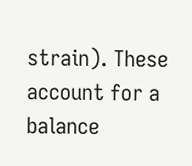strain). These account for a balance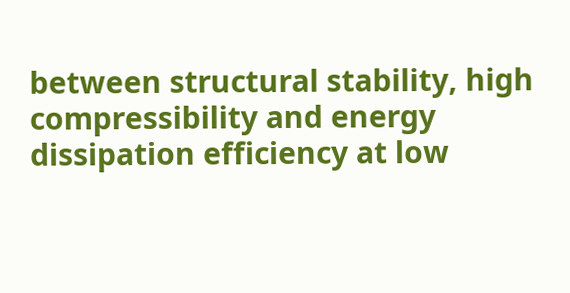between structural stability, high compressibility and energy dissipation efficiency at low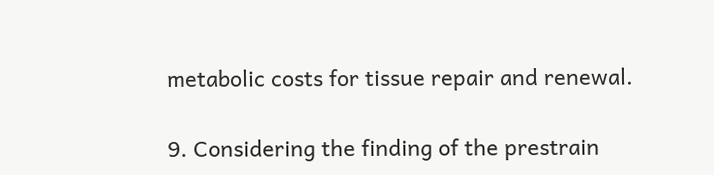metabolic costs for tissue repair and renewal.

9. Considering the finding of the prestrain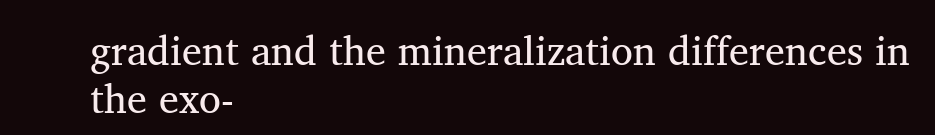gradient and the mineralization differences in the exo-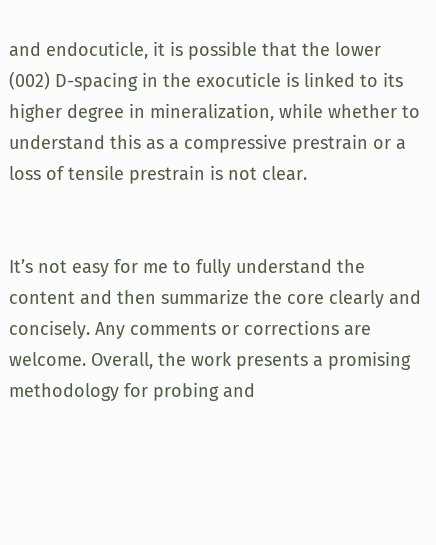and endocuticle, it is possible that the lower (002) D-spacing in the exocuticle is linked to its higher degree in mineralization, while whether to understand this as a compressive prestrain or a loss of tensile prestrain is not clear.


It’s not easy for me to fully understand the content and then summarize the core clearly and concisely. Any comments or corrections are welcome. Overall, the work presents a promising methodology for probing and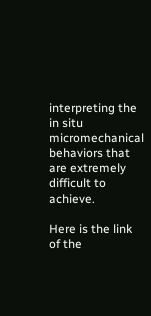interpreting the in situ micromechanical behaviors that are extremely difficult to achieve.

Here is the link of the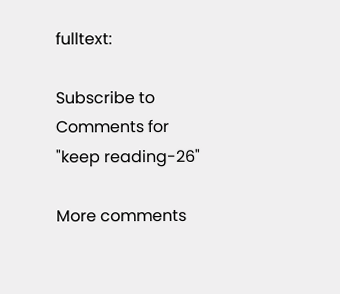fulltext:

Subscribe to Comments for "keep reading-26"

More comments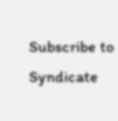Subscribe to Syndicate